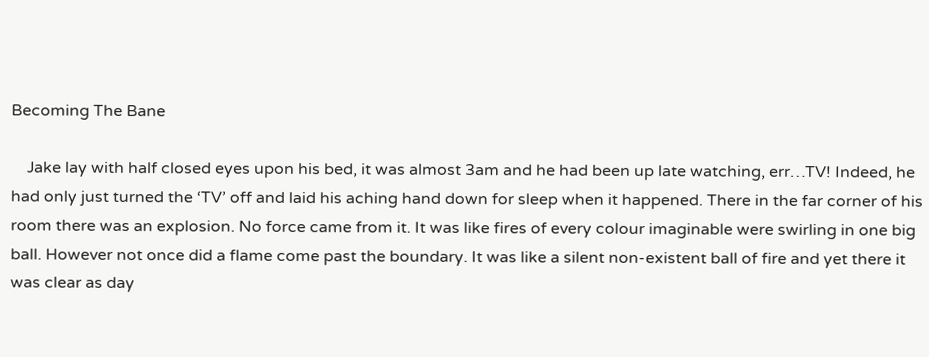Becoming The Bane

    Jake lay with half closed eyes upon his bed, it was almost 3am and he had been up late watching, err…TV! Indeed, he had only just turned the ‘TV’ off and laid his aching hand down for sleep when it happened. There in the far corner of his room there was an explosion. No force came from it. It was like fires of every colour imaginable were swirling in one big ball. However not once did a flame come past the boundary. It was like a silent non-existent ball of fire and yet there it was clear as day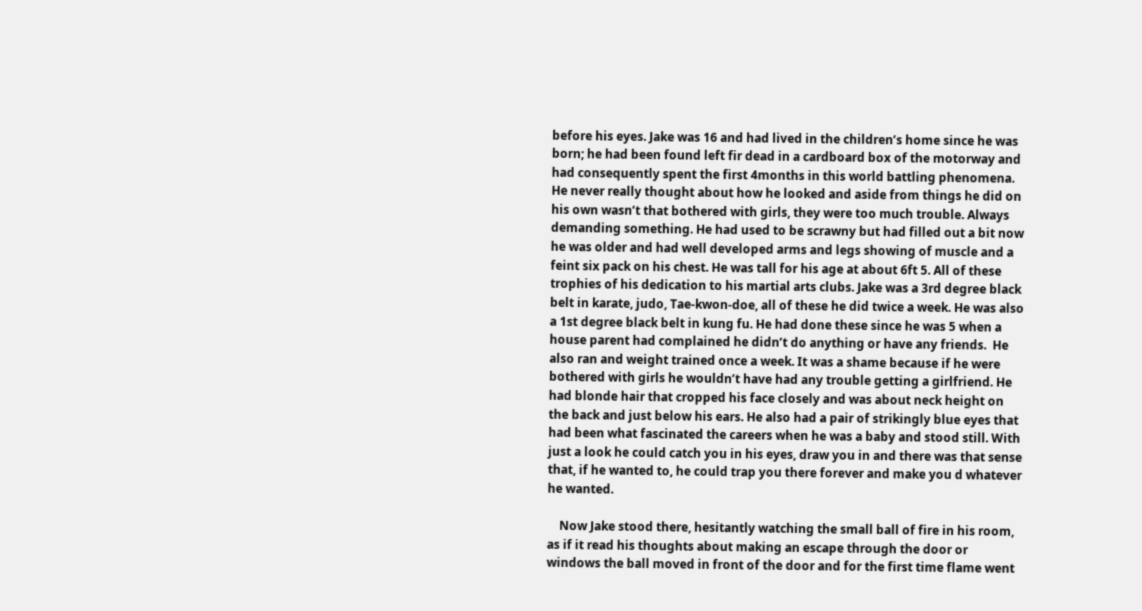before his eyes. Jake was 16 and had lived in the children’s home since he was born; he had been found left fir dead in a cardboard box of the motorway and had consequently spent the first 4months in this world battling phenomena. He never really thought about how he looked and aside from things he did on his own wasn’t that bothered with girls, they were too much trouble. Always demanding something. He had used to be scrawny but had filled out a bit now he was older and had well developed arms and legs showing of muscle and a feint six pack on his chest. He was tall for his age at about 6ft 5. All of these trophies of his dedication to his martial arts clubs. Jake was a 3rd degree black belt in karate, judo, Tae-kwon-doe, all of these he did twice a week. He was also a 1st degree black belt in kung fu. He had done these since he was 5 when a house parent had complained he didn’t do anything or have any friends.  He also ran and weight trained once a week. It was a shame because if he were bothered with girls he wouldn’t have had any trouble getting a girlfriend. He had blonde hair that cropped his face closely and was about neck height on the back and just below his ears. He also had a pair of strikingly blue eyes that had been what fascinated the careers when he was a baby and stood still. With just a look he could catch you in his eyes, draw you in and there was that sense that, if he wanted to, he could trap you there forever and make you d whatever he wanted.

    Now Jake stood there, hesitantly watching the small ball of fire in his room, as if it read his thoughts about making an escape through the door or windows the ball moved in front of the door and for the first time flame went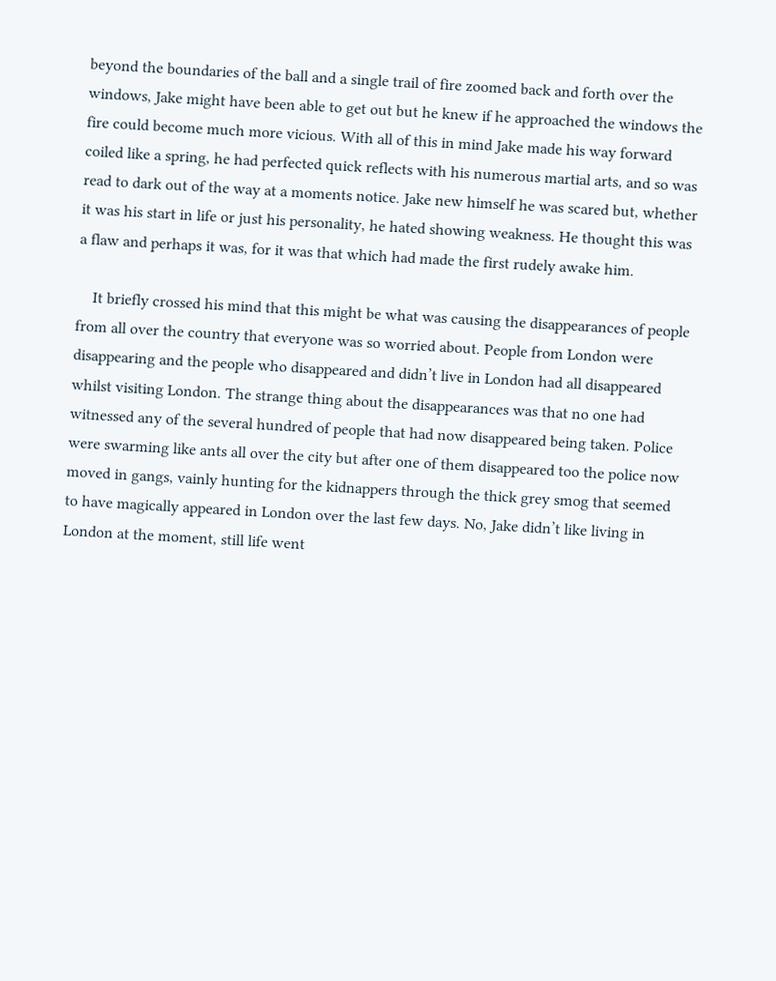beyond the boundaries of the ball and a single trail of fire zoomed back and forth over the windows, Jake might have been able to get out but he knew if he approached the windows the fire could become much more vicious. With all of this in mind Jake made his way forward coiled like a spring, he had perfected quick reflects with his numerous martial arts, and so was read to dark out of the way at a moments notice. Jake new himself he was scared but, whether it was his start in life or just his personality, he hated showing weakness. He thought this was a flaw and perhaps it was, for it was that which had made the first rudely awake him.

    It briefly crossed his mind that this might be what was causing the disappearances of people from all over the country that everyone was so worried about. People from London were disappearing and the people who disappeared and didn’t live in London had all disappeared whilst visiting London. The strange thing about the disappearances was that no one had witnessed any of the several hundred of people that had now disappeared being taken. Police were swarming like ants all over the city but after one of them disappeared too the police now moved in gangs, vainly hunting for the kidnappers through the thick grey smog that seemed to have magically appeared in London over the last few days. No, Jake didn’t like living in London at the moment, still life went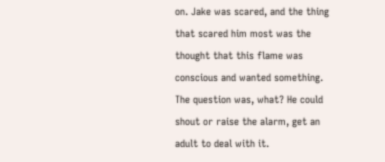on. Jake was scared, and the thing that scared him most was the thought that this flame was conscious and wanted something. The question was, what? He could shout or raise the alarm, get an adult to deal with it.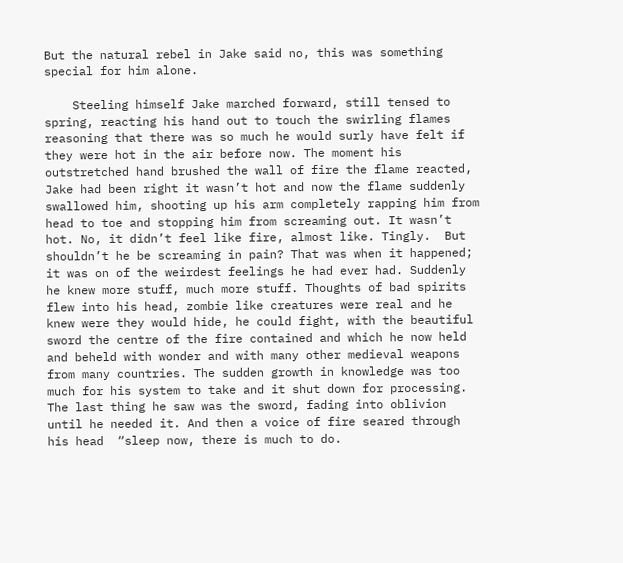But the natural rebel in Jake said no, this was something special for him alone.

    Steeling himself Jake marched forward, still tensed to spring, reacting his hand out to touch the swirling flames reasoning that there was so much he would surly have felt if they were hot in the air before now. The moment his outstretched hand brushed the wall of fire the flame reacted, Jake had been right it wasn’t hot and now the flame suddenly swallowed him, shooting up his arm completely rapping him from head to toe and stopping him from screaming out. It wasn’t hot. No, it didn’t feel like fire, almost like. Tingly.  But shouldn’t he be screaming in pain? That was when it happened; it was on of the weirdest feelings he had ever had. Suddenly he knew more stuff, much more stuff. Thoughts of bad spirits flew into his head, zombie like creatures were real and he knew were they would hide, he could fight, with the beautiful sword the centre of the fire contained and which he now held and beheld with wonder and with many other medieval weapons from many countries. The sudden growth in knowledge was too much for his system to take and it shut down for processing. The last thing he saw was the sword, fading into oblivion until he needed it. And then a voice of fire seared through his head  “sleep now, there is much to do.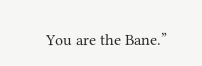You are the Bane.”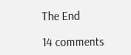The End

14 comments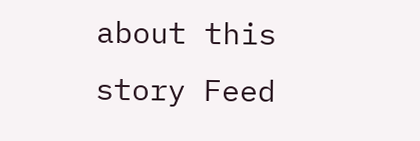about this story Feed